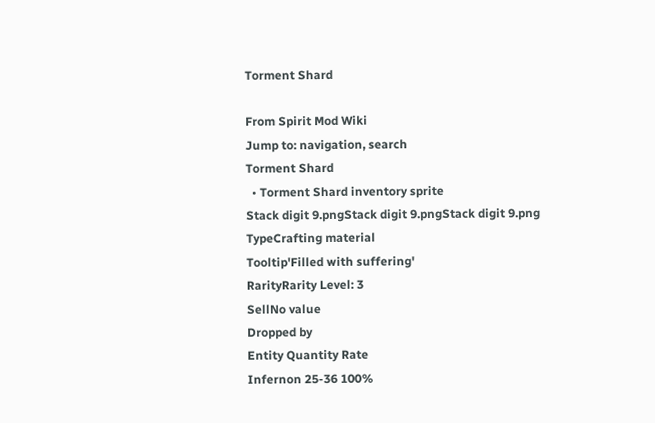Torment Shard

From Spirit Mod Wiki
Jump to: navigation, search
Torment Shard
  • Torment Shard inventory sprite
Stack digit 9.pngStack digit 9.pngStack digit 9.png
TypeCrafting material
Tooltip'Filled with suffering'
RarityRarity Level: 3
SellNo value
Dropped by
Entity Quantity Rate
Infernon 25-36 100%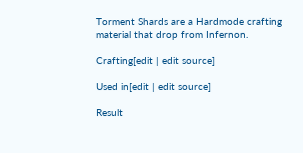Torment Shards are a Hardmode crafting material that drop from Infernon.

Crafting[edit | edit source]

Used in[edit | edit source]

Result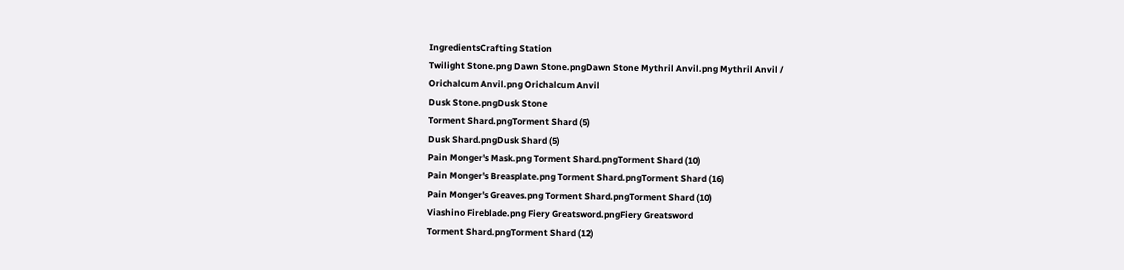IngredientsCrafting Station
Twilight Stone.png Dawn Stone.pngDawn Stone Mythril Anvil.png Mythril Anvil /
Orichalcum Anvil.png Orichalcum Anvil
Dusk Stone.pngDusk Stone
Torment Shard.pngTorment Shard (5)
Dusk Shard.pngDusk Shard (5)
Pain Monger's Mask.png Torment Shard.pngTorment Shard (10)
Pain Monger's Breasplate.png Torment Shard.pngTorment Shard (16)
Pain Monger's Greaves.png Torment Shard.pngTorment Shard (10)
Viashino Fireblade.png Fiery Greatsword.pngFiery Greatsword
Torment Shard.pngTorment Shard (12)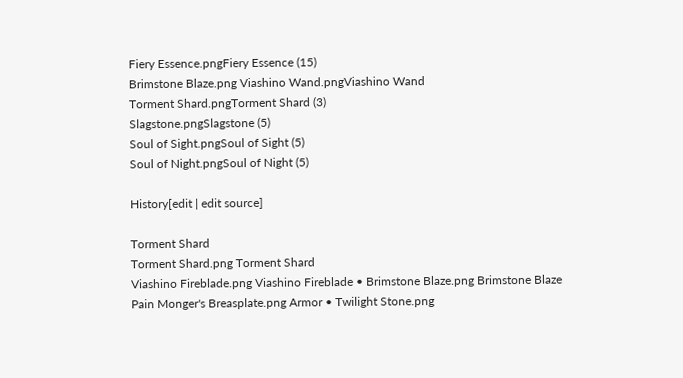Fiery Essence.pngFiery Essence (15)
Brimstone Blaze.png Viashino Wand.pngViashino Wand
Torment Shard.pngTorment Shard (3)
Slagstone.pngSlagstone (5)
Soul of Sight.pngSoul of Sight (5)
Soul of Night.pngSoul of Night (5)

History[edit | edit source]

Torment Shard
Torment Shard.png Torment Shard
Viashino Fireblade.png Viashino Fireblade • Brimstone Blaze.png Brimstone Blaze
Pain Monger's Breasplate.png Armor • Twilight Stone.png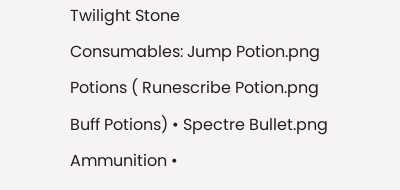Twilight Stone
Consumables: Jump Potion.png Potions ( Runescribe Potion.png Buff Potions) • Spectre Bullet.png Ammunition •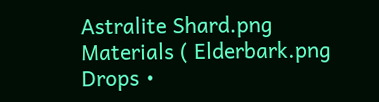Astralite Shard.png Materials ( Elderbark.png Drops •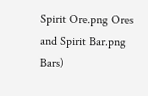Spirit Ore.png Ores and Spirit Bar.png Bars)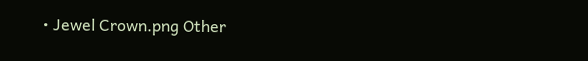• Jewel Crown.png Other